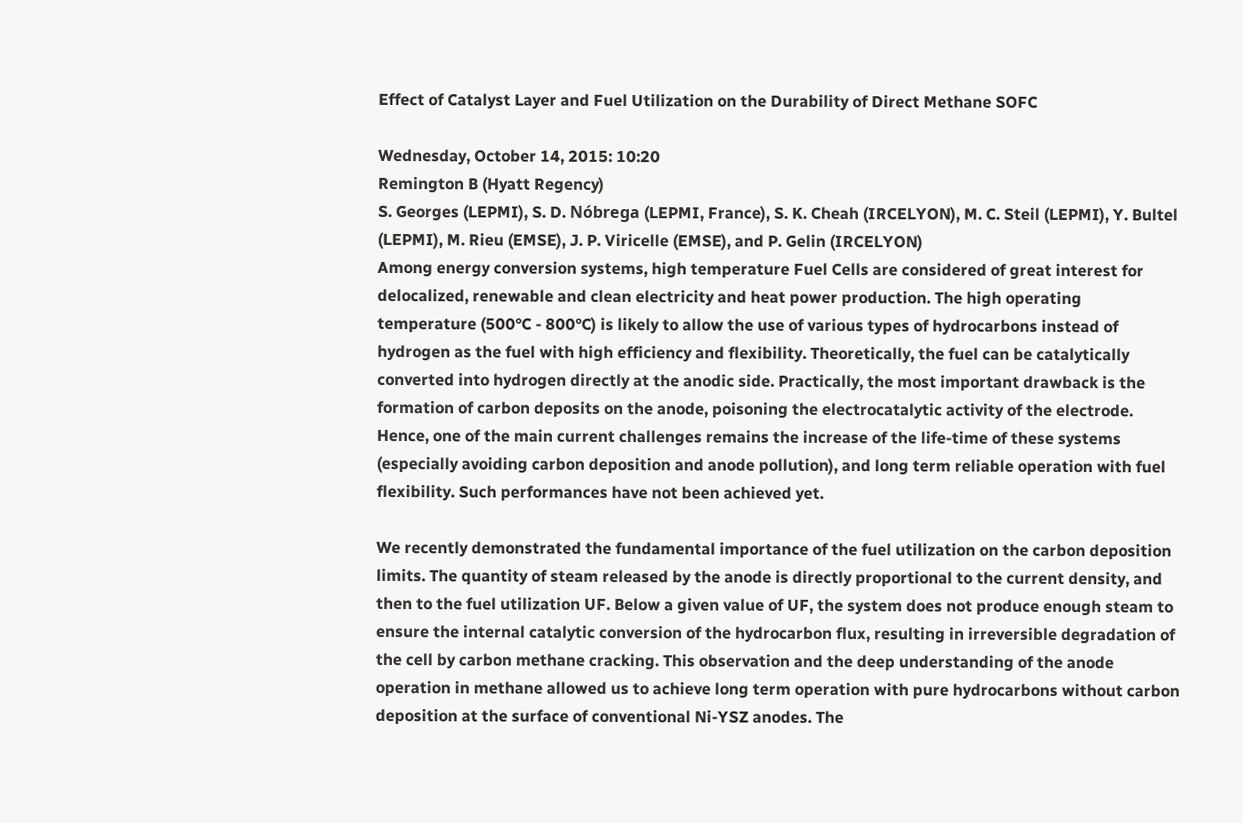Effect of Catalyst Layer and Fuel Utilization on the Durability of Direct Methane SOFC

Wednesday, October 14, 2015: 10:20
Remington B (Hyatt Regency)
S. Georges (LEPMI), S. D. Nóbrega (LEPMI, France), S. K. Cheah (IRCELYON), M. C. Steil (LEPMI), Y. Bultel (LEPMI), M. Rieu (EMSE), J. P. Viricelle (EMSE), and P. Gelin (IRCELYON)
Among energy conversion systems, high temperature Fuel Cells are considered of great interest for delocalized, renewable and clean electricity and heat power production. The high operating temperature (500°C - 800°C) is likely to allow the use of various types of hydrocarbons instead of hydrogen as the fuel with high efficiency and flexibility. Theoretically, the fuel can be catalytically converted into hydrogen directly at the anodic side. Practically, the most important drawback is the formation of carbon deposits on the anode, poisoning the electrocatalytic activity of the electrode. Hence, one of the main current challenges remains the increase of the life-time of these systems (especially avoiding carbon deposition and anode pollution), and long term reliable operation with fuel flexibility. Such performances have not been achieved yet.

We recently demonstrated the fundamental importance of the fuel utilization on the carbon deposition limits. The quantity of steam released by the anode is directly proportional to the current density, and then to the fuel utilization UF. Below a given value of UF, the system does not produce enough steam to ensure the internal catalytic conversion of the hydrocarbon flux, resulting in irreversible degradation of the cell by carbon methane cracking. This observation and the deep understanding of the anode operation in methane allowed us to achieve long term operation with pure hydrocarbons without carbon deposition at the surface of conventional Ni-YSZ anodes. The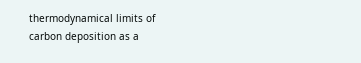thermodynamical limits of carbon deposition as a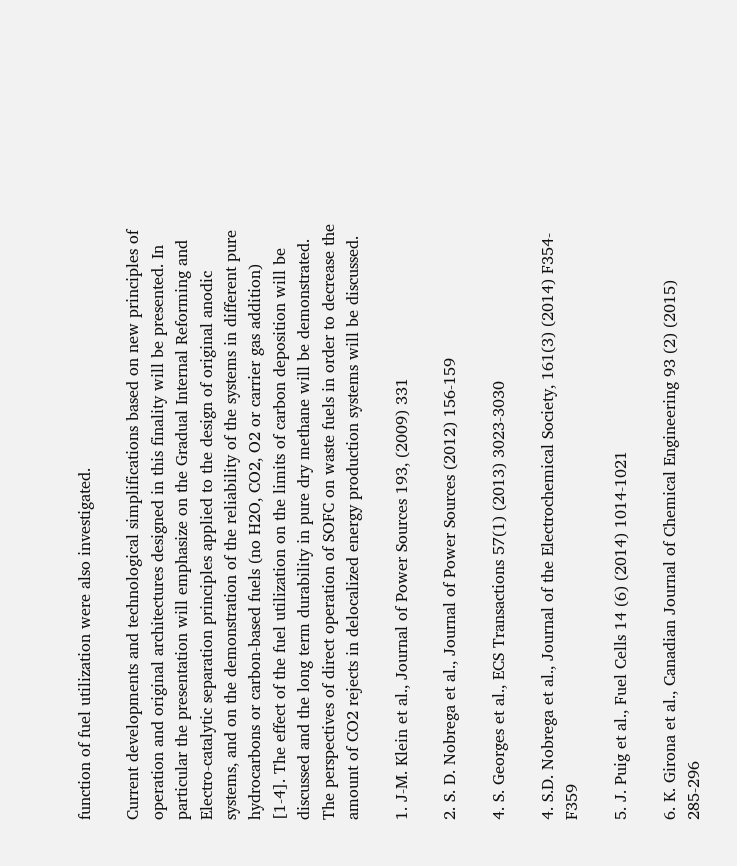function of fuel utilization were also investigated.

Current developments and technological simplifications based on new principles of operation and original architectures designed in this finality will be presented. In particular the presentation will emphasize on the Gradual Internal Reforming and Electro-catalytic separation principles applied to the design of original anodic systems, and on the demonstration of the reliability of the systems in different pure hydrocarbons or carbon-based fuels (no H2O, CO2, O2 or carrier gas addition) [1-4]. The effect of the fuel utilization on the limits of carbon deposition will be discussed and the long term durability in pure dry methane will be demonstrated. The perspectives of direct operation of SOFC on waste fuels in order to decrease the amount of CO2 rejects in delocalized energy production systems will be discussed.

1. J-M. Klein et al., Journal of Power Sources 193, (2009) 331

2. S. D. Nobrega et al., Journal of Power Sources (2012) 156-159

4. S. Georges et al., ECS Transactions 57(1) (2013) 3023-3030

4. S.D. Nobrega et al., Journal of the Electrochemical Society, 161(3) (2014) F354-F359

5. J. Puig et al., Fuel Cells 14 (6) (2014) 1014-1021

6. K. Girona et al., Canadian Journal of Chemical Engineering 93 (2) (2015) 285-296